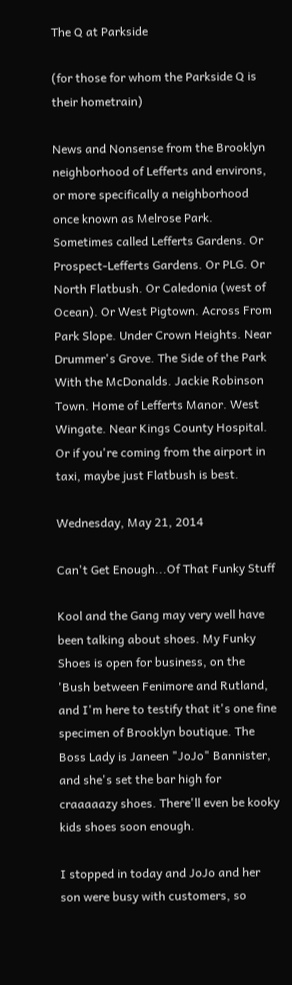The Q at Parkside

(for those for whom the Parkside Q is their hometrain)

News and Nonsense from the Brooklyn neighborhood of Lefferts and environs, or more specifically a neighborhood once known as Melrose Park. Sometimes called Lefferts Gardens. Or Prospect-Lefferts Gardens. Or PLG. Or North Flatbush. Or Caledonia (west of Ocean). Or West Pigtown. Across From Park Slope. Under Crown Heights. Near Drummer's Grove. The Side of the Park With the McDonalds. Jackie Robinson Town. Home of Lefferts Manor. West Wingate. Near Kings County Hospital. Or if you're coming from the airport in taxi, maybe just Flatbush is best.

Wednesday, May 21, 2014

Can't Get Enough...Of That Funky Stuff

Kool and the Gang may very well have been talking about shoes. My Funky Shoes is open for business, on the 'Bush between Fenimore and Rutland, and I'm here to testify that it's one fine specimen of Brooklyn boutique. The Boss Lady is Janeen "JoJo" Bannister, and she's set the bar high for craaaaazy shoes. There'll even be kooky kids shoes soon enough.

I stopped in today and JoJo and her son were busy with customers, so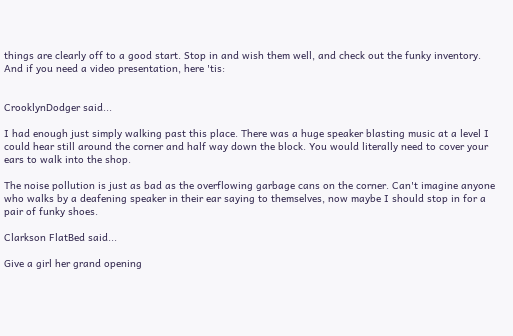things are clearly off to a good start. Stop in and wish them well, and check out the funky inventory. And if you need a video presentation, here 'tis:


CrooklynDodger said...

I had enough just simply walking past this place. There was a huge speaker blasting music at a level I could hear still around the corner and half way down the block. You would literally need to cover your ears to walk into the shop.

The noise pollution is just as bad as the overflowing garbage cans on the corner. Can't imagine anyone who walks by a deafening speaker in their ear saying to themselves, now maybe I should stop in for a pair of funky shoes.

Clarkson FlatBed said...

Give a girl her grand opening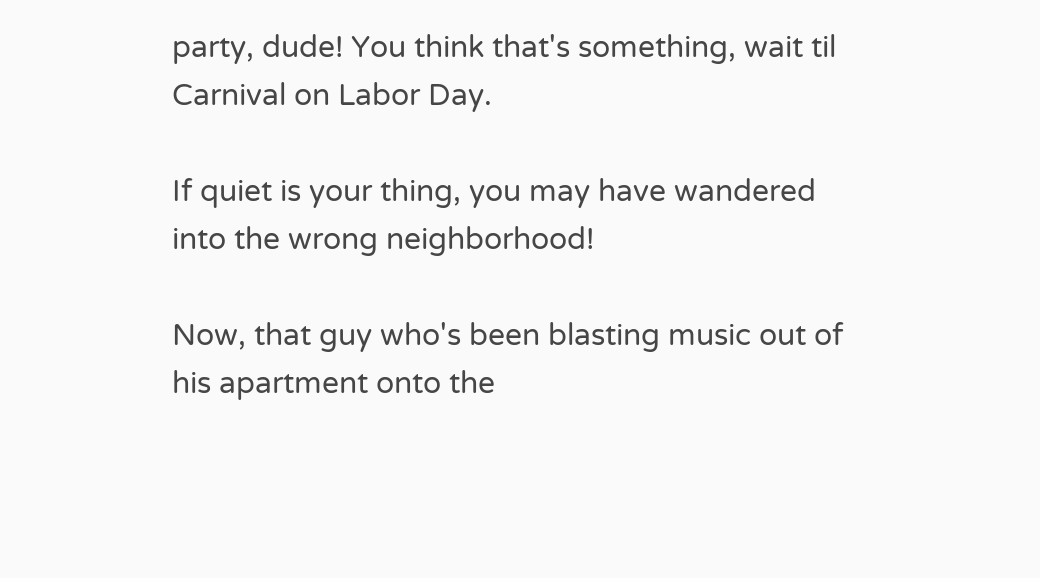party, dude! You think that's something, wait til Carnival on Labor Day.

If quiet is your thing, you may have wandered into the wrong neighborhood!

Now, that guy who's been blasting music out of his apartment onto the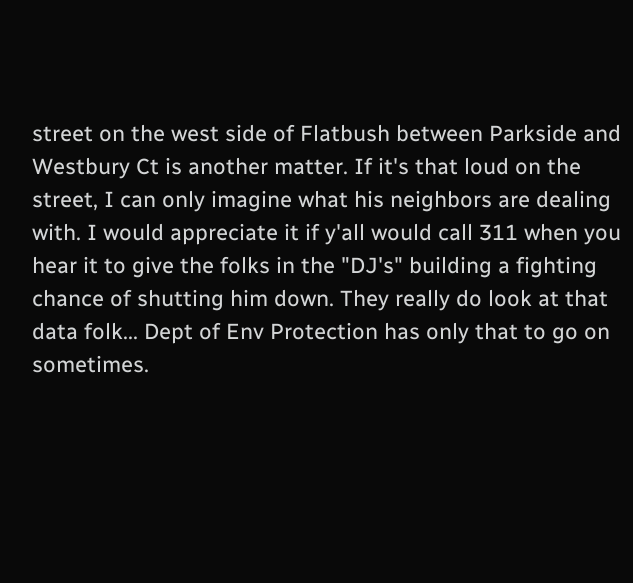street on the west side of Flatbush between Parkside and Westbury Ct is another matter. If it's that loud on the street, I can only imagine what his neighbors are dealing with. I would appreciate it if y'all would call 311 when you hear it to give the folks in the "DJ's" building a fighting chance of shutting him down. They really do look at that data folk... Dept of Env Protection has only that to go on sometimes.